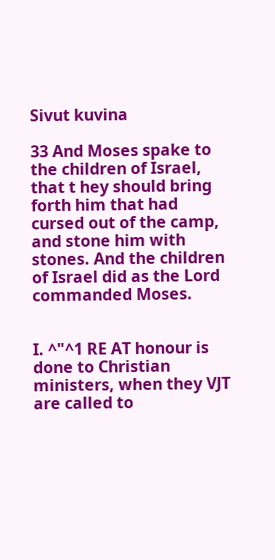Sivut kuvina

33 And Moses spake to the children of Israel, that t hey should bring forth him that had cursed out of the camp, and stone him with stones. And the children of Israel did as the Lord commanded Moses.


I. ^"^1 RE AT honour is done to Christian ministers, when they VJT are called to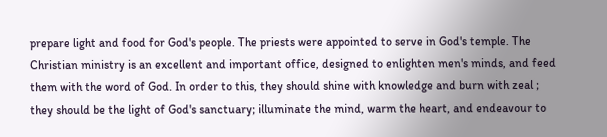prepare light and food for God's people. The priests were appointed to serve in God's temple. The Christian ministry is an excellent and important office, designed to enlighten men's minds, and feed them with the word of God. In order to this, they should shine with knowledge and burn with zeal ; they should be the light of God's sanctuary; illuminate the mind, warm the heart, and endeavour to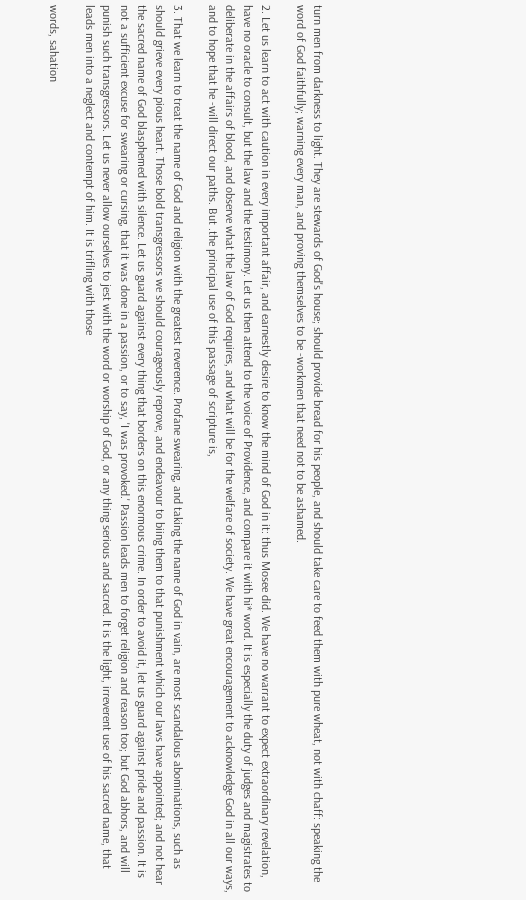turn men from darkness to light. They are stewards of God's house; should provide bread for his people, and should take care to feed them with pure wheat, not with chaff: speaking the word of God faithfully; warning every man, and proving themselves to be -workmen that need not to be ashamed.

2. Let us learn to act with caution in every important affair, and earnestly desire to know the mind of God in it: thus Mosee did. We have no warrant to expect extraordinary revelation, have no oracle to consult, but the law and the testimony. Let us then attend to the voice of Providence, and compare it with hi* word. It is especially the duty of judges and magistrates to deliberate in the affairs of blood, and observe what the law of God requires, and what will be for the welfare of society. We have great encouragement to acknowledge God in all our ways, and to hope that he -will direct our paths. But .the principal use of this passage of scripture is,

3. That we learn to treat the name of God and religion with the greatest reverence. Profane swearing, and taking the name of God in vain, are most scandalous abominations, such as should grieve every pious heart. Those bold transgressors we should courageously reprove, and endeavour to biing them to that punishment which our laws have appointed; and not hear the sacred name of God blasphemed with silence. Let us guard against every thing that borders on this enormous crime. In order to avoid it, let us guard against pride and passion. It is not a sufficient excuse for swearing or cursing, that it was done in a passion, or to say, 'I was provoked.' Passion leads men to forget religion and reason too; but God abhors, and will punish such transgressors. Let us never allow ourselves to jest with the word or worship of God, or any thing serious and sacred. It is the light, irreverent use of his sacred name, that leads men into a neglect and contempt of him. It is trifling with those

words, sahation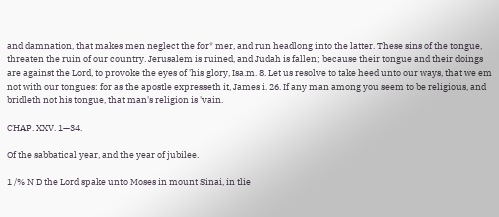and damnation, that makes men neglect the for* mer, and run headlong into the latter. These sins of the tongue, threaten the ruin of our country. Jerusalem is ruined, and Judah is fallen; because their tongue and their doings are against the Lord, to provoke the eyes of 'his glory, Isa.m. 8. Let us resolve to take heed unto our ways, that we em not with our tongues: for as the apostle expresseth it, James i. 26. If any man among you seem to be religious, and bridleth not his tongue, that man's religion is 'vain.

CHAP. XXV. 1—34.

Of the sabbatical year, and the year of jubilee.

1 /% N D the Lord spake unto Moses in mount Sinai, in tlie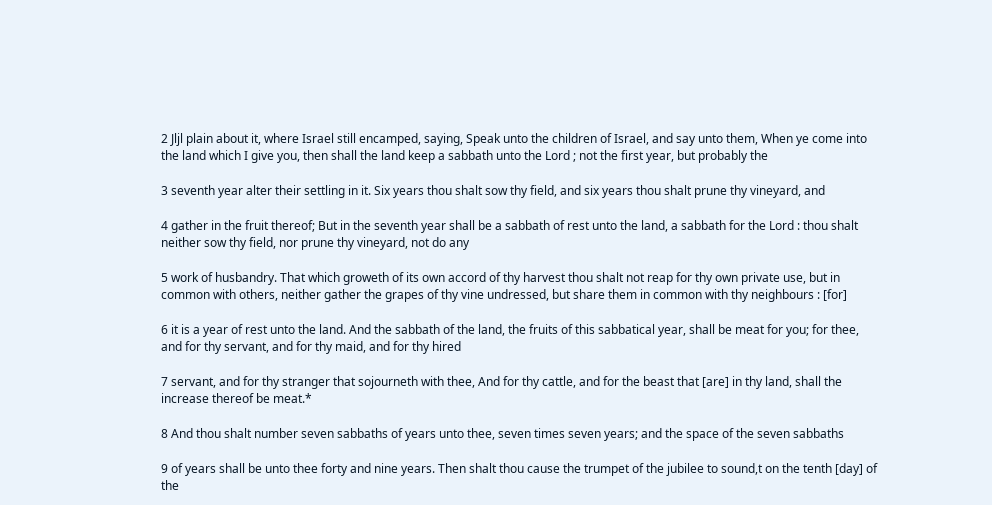2 Jljl plain about it, where Israel still encamped, saying, Speak unto the children of Israel, and say unto them, When ye come into the land which I give you, then shall the land keep a sabbath unto the Lord ; not the first year, but probably the

3 seventh year alter their settling in it. Six years thou shalt sow thy field, and six years thou shalt prune thy vineyard, and

4 gather in the fruit thereof; But in the seventh year shall be a sabbath of rest unto the land, a sabbath for the Lord : thou shalt neither sow thy field, nor prune thy vineyard, not do any

5 work of husbandry. That which groweth of its own accord of thy harvest thou shalt not reap for thy own private use, but in common with others, neither gather the grapes of thy vine undressed, but share them in common with thy neighbours : [for]

6 it is a year of rest unto the land. And the sabbath of the land, the fruits of this sabbatical year, shall be meat for you; for thee, and for thy servant, and for thy maid, and for thy hired

7 servant, and for thy stranger that sojourneth with thee, And for thy cattle, and for the beast that [are] in thy land, shall the increase thereof be meat.*

8 And thou shalt number seven sabbaths of years unto thee, seven times seven years; and the space of the seven sabbaths

9 of years shall be unto thee forty and nine years. Then shalt thou cause the trumpet of the jubilee to sound,t on the tenth [day] of the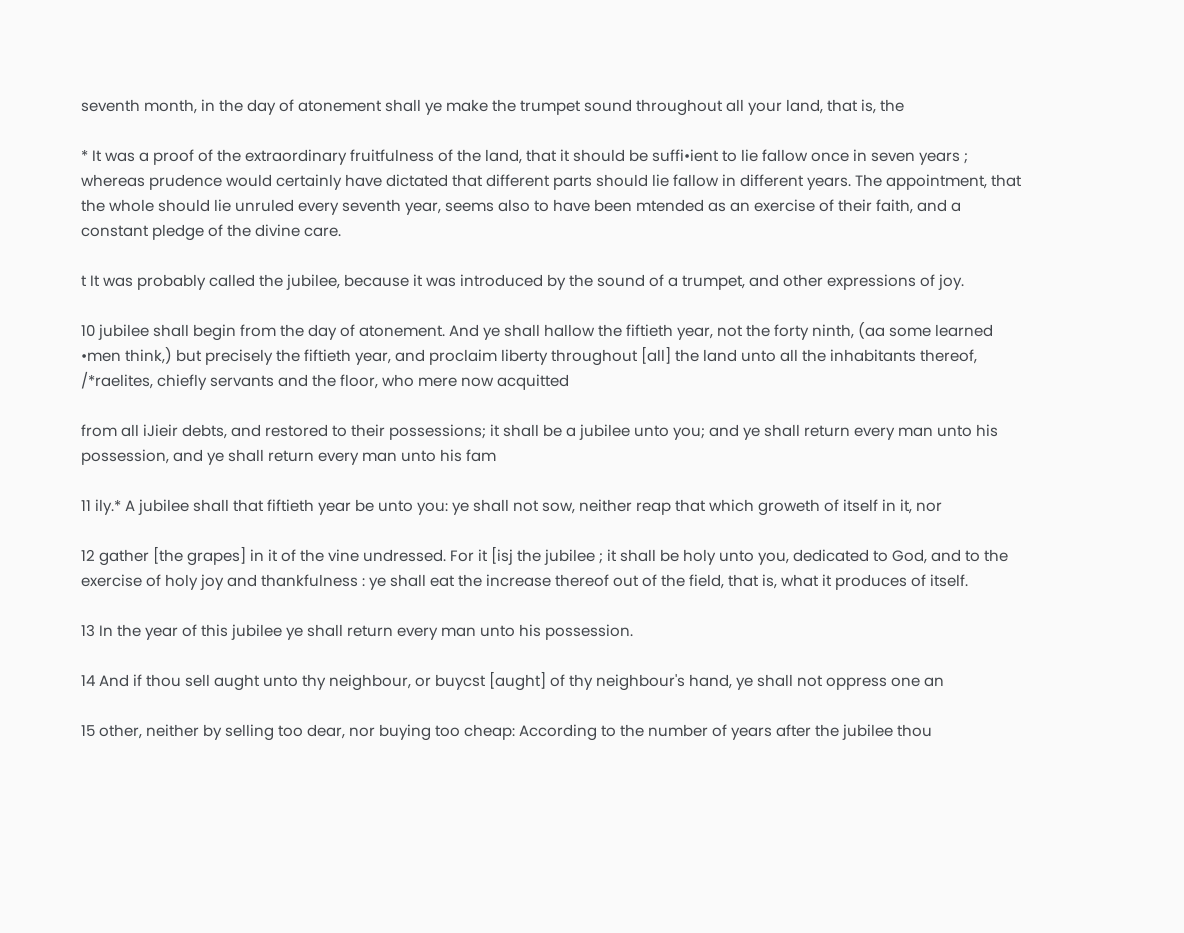seventh month, in the day of atonement shall ye make the trumpet sound throughout all your land, that is, the

* It was a proof of the extraordinary fruitfulness of the land, that it should be suffi•ient to lie fallow once in seven years ; whereas prudence would certainly have dictated that different parts should lie fallow in different years. The appointment, that the whole should lie unruled every seventh year, seems also to have been mtended as an exercise of their faith, and a constant pledge of the divine care.

t It was probably called the jubilee, because it was introduced by the sound of a trumpet, and other expressions of joy.

10 jubilee shall begin from the day of atonement. And ye shall hallow the fiftieth year, not the forty ninth, (aa some learned •men think,) but precisely the fiftieth year, and proclaim liberty throughout [all] the land unto all the inhabitants thereof, /*raelites, chiefly servants and the floor, who mere now acquitted

from all iJieir debts, and restored to their possessions; it shall be a jubilee unto you; and ye shall return every man unto his possession, and ye shall return every man unto his fam

11 ily.* A jubilee shall that fiftieth year be unto you: ye shall not sow, neither reap that which groweth of itself in it, nor

12 gather [the grapes] in it of the vine undressed. For it [isj the jubilee ; it shall be holy unto you, dedicated to God, and to the exercise of holy joy and thankfulness : ye shall eat the increase thereof out of the field, that is, what it produces of itself.

13 In the year of this jubilee ye shall return every man unto his possession.

14 And if thou sell aught unto thy neighbour, or buycst [aught] of thy neighbour's hand, ye shall not oppress one an

15 other, neither by selling too dear, nor buying too cheap: According to the number of years after the jubilee thou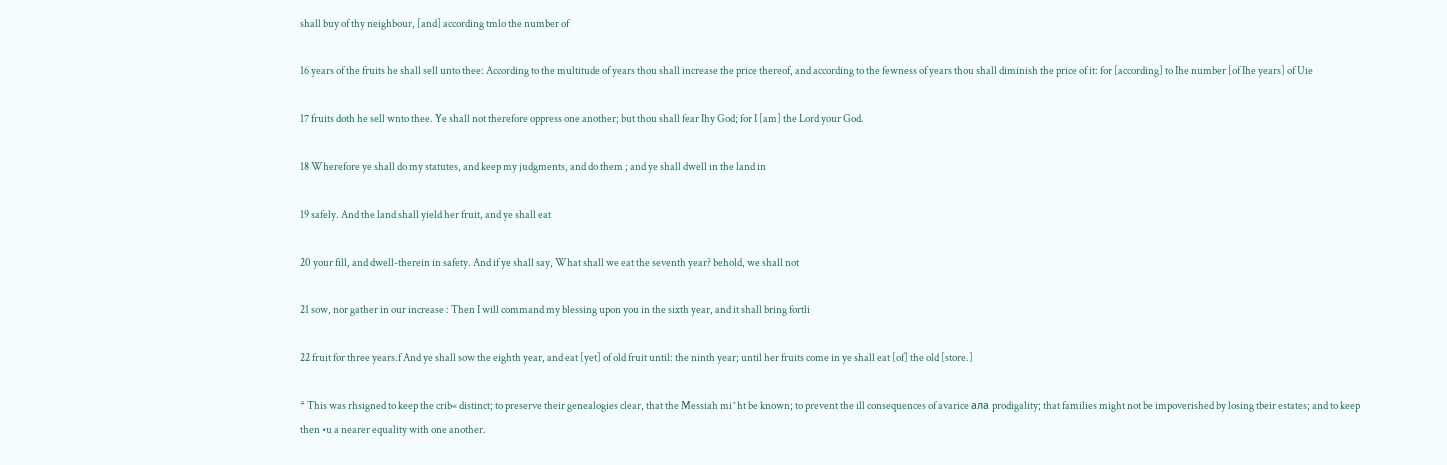shall buy of thy neighbour, [and] according tmlo the number of

16 years of the fruits he shall sell unto thee: According to the multitude of years thou shall increase the price thereof, and according to the fewness of years thou shall diminish the price of it: for [according] to Ihe number [of Ihe years] of Uie

17 fruits doth he sell wnto thee. Ye shall not therefore oppress one another; but thou shall fear Ihy God; for I [am] the Lord your God.

18 Wherefore ye shall do my statutes, and keep my judgments, and do them ; and ye shall dwell in the land in

19 safely. And the land shall yield her fruit, and ye shall eat

20 your fill, and dwell-therein in safety. And if ye shall say, What shall we eat the seventh year? behold, we shall not

21 sow, nor gather in our increase : Then I will command my blessing upon you in the sixth year, and it shall bring fortli

22 fruit for three years.f And ye shall sow the eighth year, and eat [yet] of old fruit until: the ninth year; until her fruits come in ye shall eat [of] the old [store.]

* This was rhsigned to keep the crib« distinct; to preserve their genealogies clear, that the Messiah mi^ht be known; to prevent the ill consequences of avarice ала prodigality; that families might not be impoverished by losing tbeir estates; and to keep then •u a nearer equality with one another.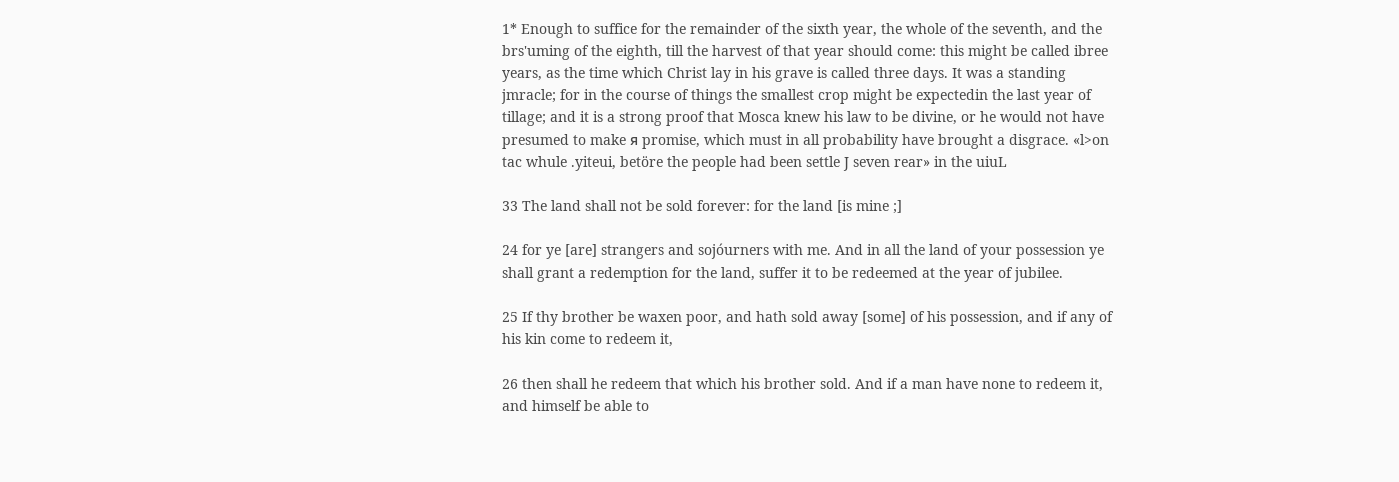1* Enough to suffice for the remainder of the sixth year, the whole of the seventh, and the brs'uming of the eighth, till the harvest of that year should come: this might be called ibree years, as the time which Christ lay in his grave is called three days. It was a standing jmracle; for in the course of things the smallest crop might be expectedin the last year of tillage; and it is a strong proof that Mosca knew his law to be divine, or he would not have presumed to make я promise, which must in all probability have brought a disgrace. «l>on tac whule .yiteui, betöre the people had been settle J seven rear» in the uiuL

33 The land shall not be sold forever: for the land [is mine ;]

24 for ye [are] strangers and sojóurners with me. And in all the land of your possession ye shall grant a redemption for the land, suffer it to be redeemed at the year of jubilee.

25 If thy brother be waxen poor, and hath sold away [some] of his possession, and if any of his kin come to redeem it,

26 then shall he redeem that which his brother sold. And if a man have none to redeem it, and himself be able to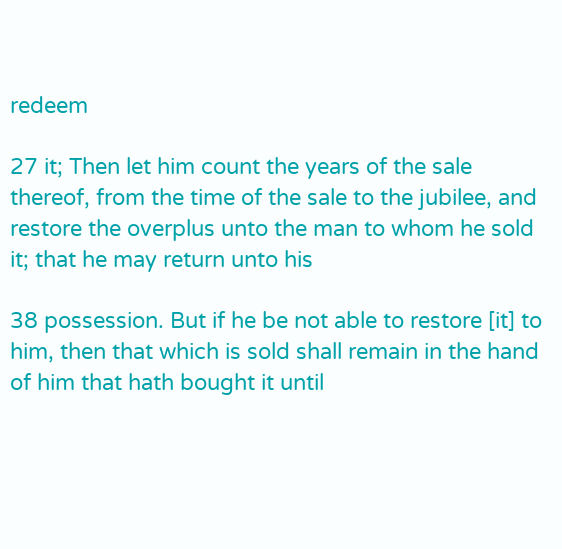redeem

27 it; Then let him count the years of the sale thereof, from the time of the sale to the jubilee, and restore the overplus unto the man to whom he sold it; that he may return unto his

38 possession. But if he be not able to restore [it] to him, then that which is sold shall remain in the hand of him that hath bought it until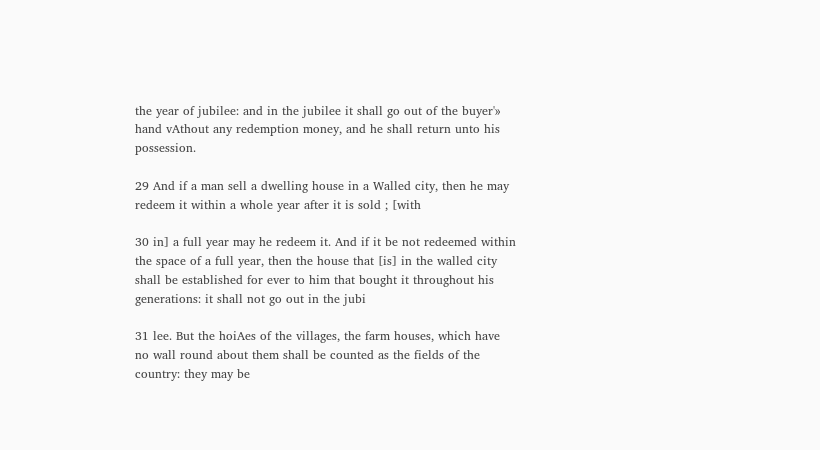the year of jubilee: and in the jubilee it shall go out of the buyer'» hand vAthout any redemption money, and he shall return unto his possession.

29 And if a man sell a dwelling house in a Walled city, then he may redeem it within a whole year after it is sold ; [with

30 in] a full year may he redeem it. And if it be not redeemed within the space of a full year, then the house that [is] in the walled city shall be established for ever to him that bought it throughout his generations: it shall not go out in the jubi

31 lee. But the hoiAes of the villages, the farm houses, which have no wall round about them shall be counted as the fields of the country: they may be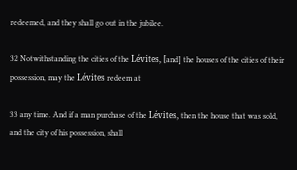redeemed, and they shall go out in the jubilee.

32 Notwithstanding the cities of the Lévites, [and] the houses of the cities of their possession, may the Lévites redeem at

33 any time. And if a man purchase of the Lévites, then the house that was sold, and the city of his possession, shall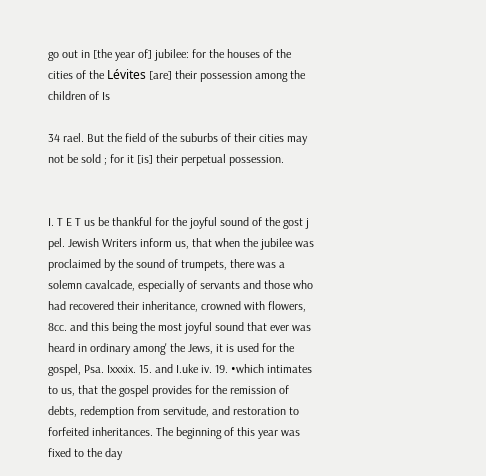go out in [the year of] jubilee: for the houses of the cities of the Lévites [are] their possession among the children of Is

34 rael. But the field of the suburbs of their cities may not be sold ; for it [is] their perpetual possession.


I. T E T us be thankful for the joyful sound of the gost j pel. Jewish Writers inform us, that when the jubilee was proclaimed by the sound of trumpets, there was a solemn cavalcade, especially of servants and those who had recovered their inheritance, crowned with flowers, 8cc. and this being the most joyful sound that ever was heard in ordinary among' the Jews, it is used for the gospel, Psa. Ixxxix. 15. and I.uke iv. 19. •which intimates to us, that the gospel provides for the remission of debts, redemption from servitude, and restoration to forfeited inheritances. The beginning of this year was fixed to the day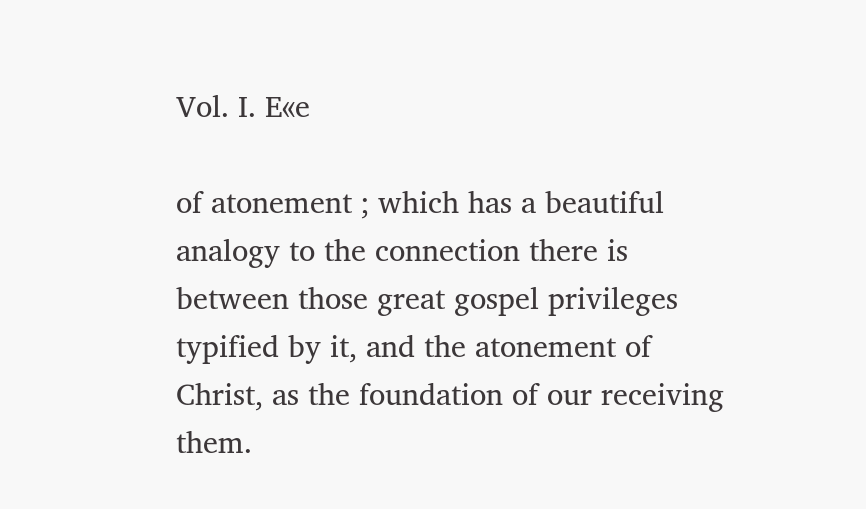Vol. I. E«e

of atonement ; which has a beautiful analogy to the connection there is between those great gospel privileges typified by it, and the atonement of Christ, as the foundation of our receiving them.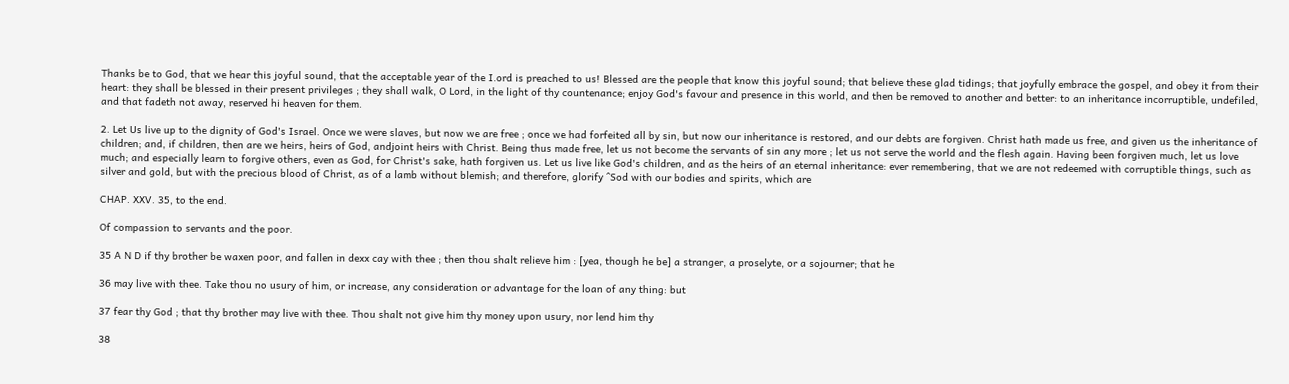Thanks be to God, that we hear this joyful sound, that the acceptable year of the I.ord is preached to us! Blessed are the people that know this joyful sound; that believe these glad tidings; that joyfully embrace the gospel, and obey it from their heart: they shall be blessed in their present privileges ; they shall walk, O Lord, in the light of thy countenance; enjoy God's favour and presence in this world, and then be removed to another and better: to an inheritance incorruptible, undefiled, and that fadeth not away, reserved hi heaven for them.

2. Let Us live up to the dignity of God's Israel. Once we were slaves, but now we are free ; once we had forfeited all by sin, but now our inheritance is restored, and our debts are forgiven. Christ hath made us free, and given us the inheritance of children; and, if children, then are we heirs, heirs of God, andjoint heirs with Christ. Being thus made free, let us not become the servants of sin any more ; let us not serve the world and the flesh again. Having been forgiven much, let us love much; and especially learn to forgive others, even as God, for Christ's sake, hath forgiven us. Let us live like God's children, and as the heirs of an eternal inheritance: ever remembering, that we are not redeemed with corruptible things, such as silver and gold, but with the precious blood of Christ, as of a lamb without blemish; and therefore, glorify ^Sod with our bodies and spirits, which are

CHAP. XXV. 35, to the end.

Of compassion to servants and the poor.

35 A N D if thy brother be waxen poor, and fallen in dexx cay with thee ; then thou shalt relieve him : [yea, though he be] a stranger, a proselyte, or a sojourner; that he

36 may live with thee. Take thou no usury of him, or increase, any consideration or advantage for the loan of any thing: but

37 fear thy God ; that thy brother may live with thee. Thou shalt not give him thy money upon usury, nor lend him thy

38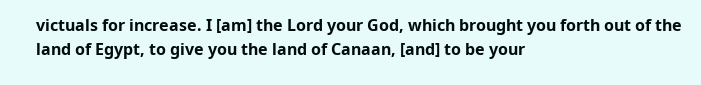victuals for increase. I [am] the Lord your God, which brought you forth out of the land of Egypt, to give you the land of Canaan, [and] to be your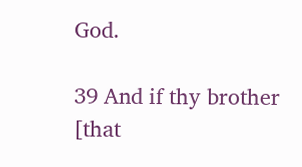God.

39 And if thy brother [that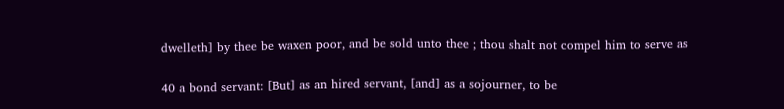dwelleth] by thee be waxen poor, and be sold unto thee ; thou shalt not compel him to serve as

40 a bond servant: [But] as an hired servant, [and] as a sojourner, to be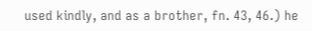used kindly, and as a brother, fn. 43, 46.) he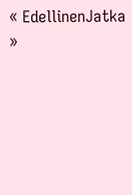« EdellinenJatka »